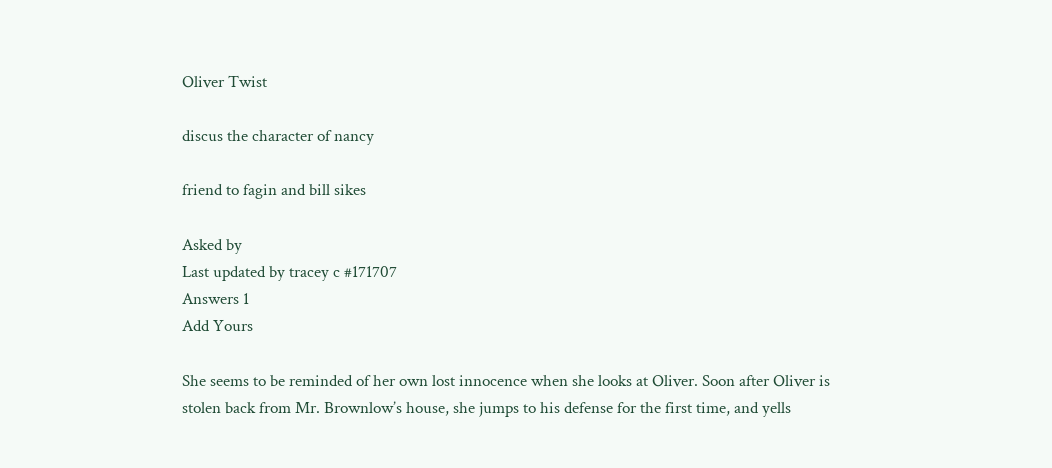Oliver Twist

discus the character of nancy

friend to fagin and bill sikes

Asked by
Last updated by tracey c #171707
Answers 1
Add Yours

She seems to be reminded of her own lost innocence when she looks at Oliver. Soon after Oliver is stolen back from Mr. Brownlow’s house, she jumps to his defense for the first time, and yells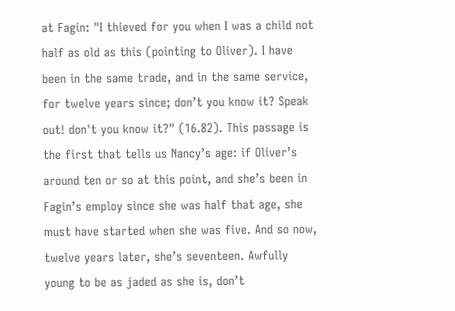at Fagin: "I thieved for you when I was a child not half as old as this (pointing to Oliver). I have been in the same trade, and in the same service, for twelve years since; don’t you know it? Speak out! don't you know it?" (16.82). This passage is the first that tells us Nancy’s age: if Oliver’s around ten or so at this point, and she’s been in Fagin’s employ since she was half that age, she must have started when she was five. And so now, twelve years later, she’s seventeen. Awfully young to be as jaded as she is, don’t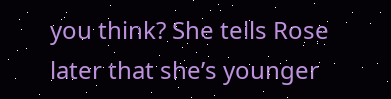you think? She tells Rose later that she’s younger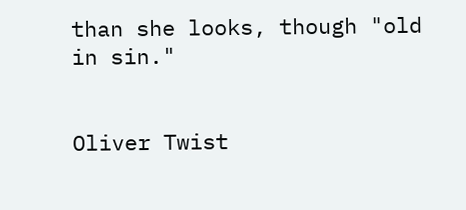than she looks, though "old in sin."


Oliver Twist